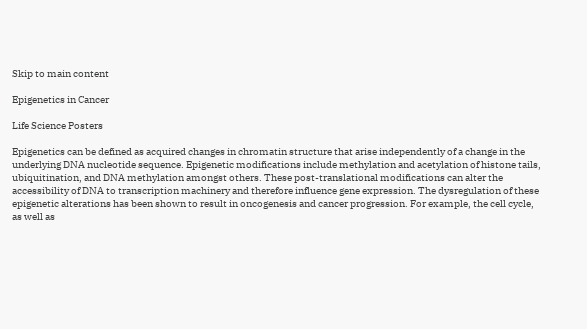Skip to main content

Epigenetics in Cancer

Life Science Posters

Epigenetics can be defined as acquired changes in chromatin structure that arise independently of a change in the underlying DNA nucleotide sequence. Epigenetic modifications include methylation and acetylation of histone tails, ubiquitination, and DNA methylation amongst others. These post-translational modifications can alter the accessibility of DNA to transcription machinery and therefore influence gene expression. The dysregulation of these epigenetic alterations has been shown to result in oncogenesis and cancer progression. For example, the cell cycle, as well as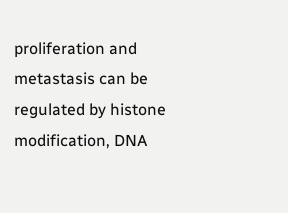proliferation and metastasis can be regulated by histone modification, DNA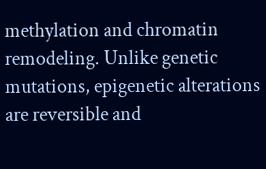methylation and chromatin remodeling. Unlike genetic mutations, epigenetic alterations are reversible and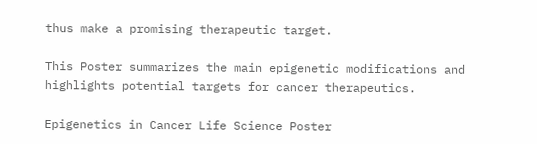thus make a promising therapeutic target.

This Poster summarizes the main epigenetic modifications and highlights potential targets for cancer therapeutics.

Epigenetics in Cancer Life Science Poster